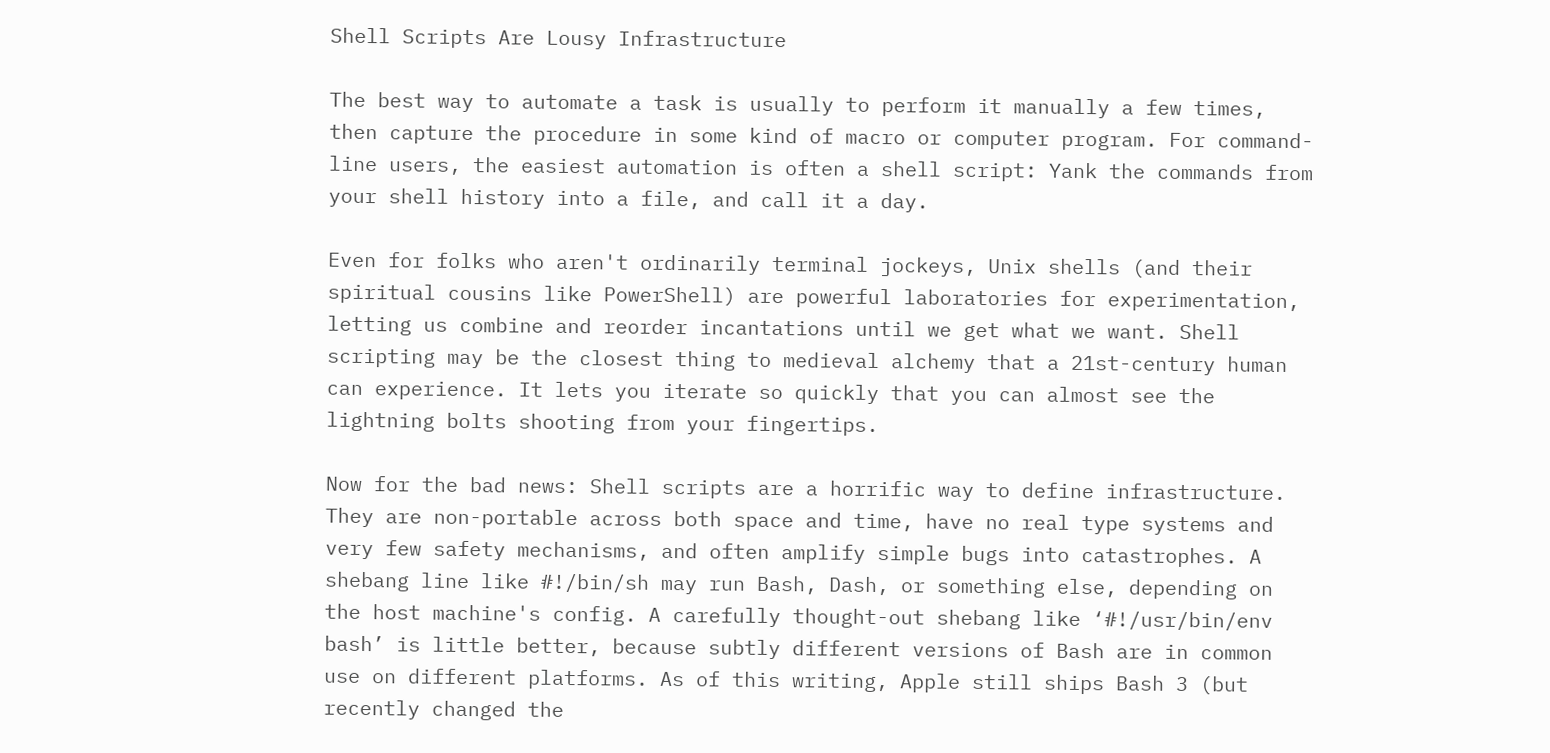Shell Scripts Are Lousy Infrastructure

The best way to automate a task is usually to perform it manually a few times, then capture the procedure in some kind of macro or computer program. For command-line users, the easiest automation is often a shell script: Yank the commands from your shell history into a file, and call it a day.

Even for folks who aren't ordinarily terminal jockeys, Unix shells (and their spiritual cousins like PowerShell) are powerful laboratories for experimentation, letting us combine and reorder incantations until we get what we want. Shell scripting may be the closest thing to medieval alchemy that a 21st-century human can experience. It lets you iterate so quickly that you can almost see the lightning bolts shooting from your fingertips.

Now for the bad news: Shell scripts are a horrific way to define infrastructure. They are non-portable across both space and time, have no real type systems and very few safety mechanisms, and often amplify simple bugs into catastrophes. A shebang line like #!/bin/sh may run Bash, Dash, or something else, depending on the host machine's config. A carefully thought-out shebang like ‘#!/usr/bin/env bash’ is little better, because subtly different versions of Bash are in common use on different platforms. As of this writing, Apple still ships Bash 3 (but recently changed the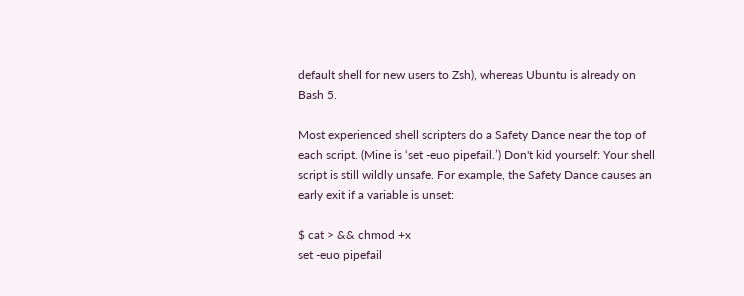default shell for new users to Zsh), whereas Ubuntu is already on Bash 5.

Most experienced shell scripters do a Safety Dance near the top of each script. (Mine is ‘set -euo pipefail.’) Don't kid yourself: Your shell script is still wildly unsafe. For example, the Safety Dance causes an early exit if a variable is unset:

$ cat > && chmod +x
set -euo pipefail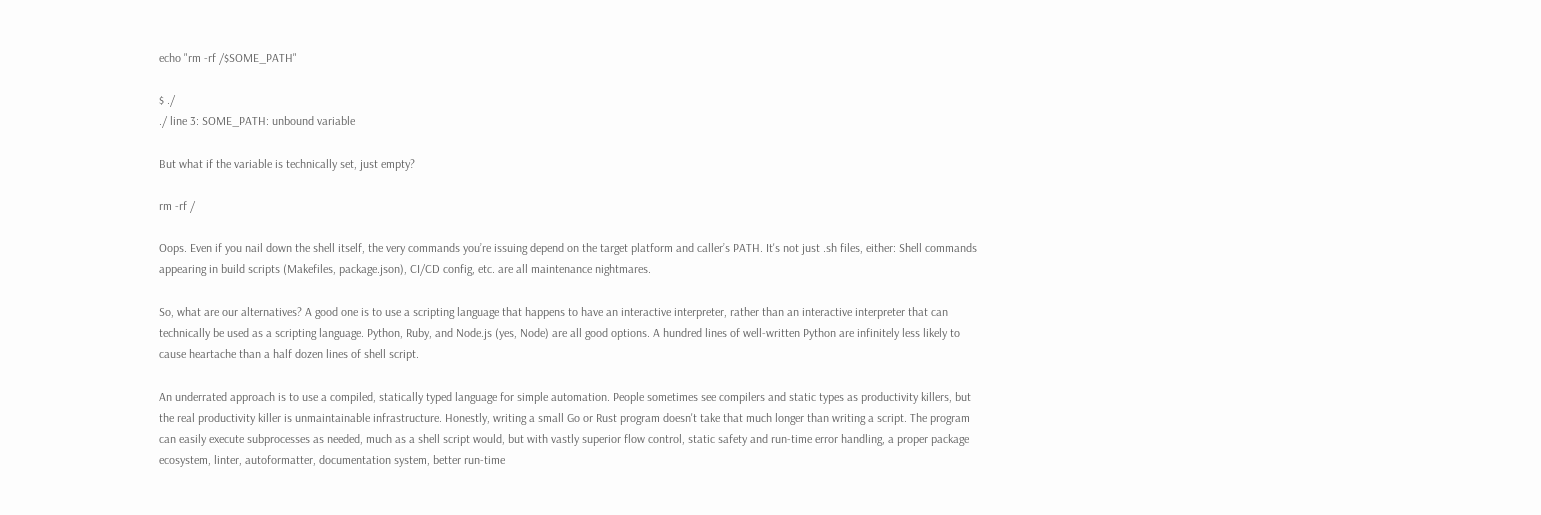echo "rm -rf /$SOME_PATH"

$ ./
./ line 3: SOME_PATH: unbound variable

But what if the variable is technically set, just empty?

rm -rf /

Oops. Even if you nail down the shell itself, the very commands you’re issuing depend on the target platform and caller’s PATH. It's not just .sh files, either: Shell commands appearing in build scripts (Makefiles, package.json), CI/CD config, etc. are all maintenance nightmares.

So, what are our alternatives? A good one is to use a scripting language that happens to have an interactive interpreter, rather than an interactive interpreter that can technically be used as a scripting language. Python, Ruby, and Node.js (yes, Node) are all good options. A hundred lines of well-written Python are infinitely less likely to cause heartache than a half dozen lines of shell script.

An underrated approach is to use a compiled, statically typed language for simple automation. People sometimes see compilers and static types as productivity killers, but the real productivity killer is unmaintainable infrastructure. Honestly, writing a small Go or Rust program doesn't take that much longer than writing a script. The program can easily execute subprocesses as needed, much as a shell script would, but with vastly superior flow control, static safety and run-time error handling, a proper package ecosystem, linter, autoformatter, documentation system, better run-time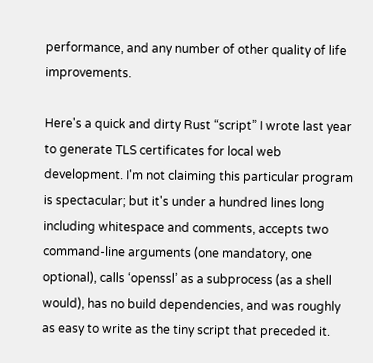performance, and any number of other quality of life improvements.

Here's a quick and dirty Rust “script” I wrote last year to generate TLS certificates for local web development. I'm not claiming this particular program is spectacular; but it's under a hundred lines long including whitespace and comments, accepts two command-line arguments (one mandatory, one optional), calls ‘openssl’ as a subprocess (as a shell would), has no build dependencies, and was roughly as easy to write as the tiny script that preceded it.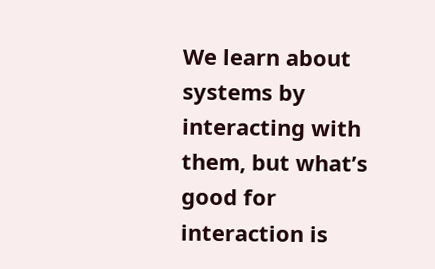We learn about systems by interacting with them, but what’s good for interaction is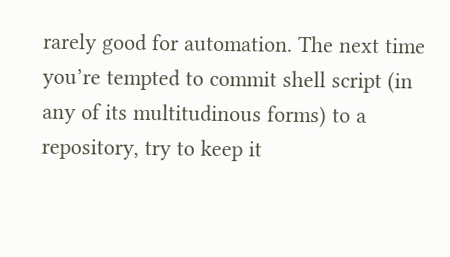rarely good for automation. The next time you’re tempted to commit shell script (in any of its multitudinous forms) to a repository, try to keep it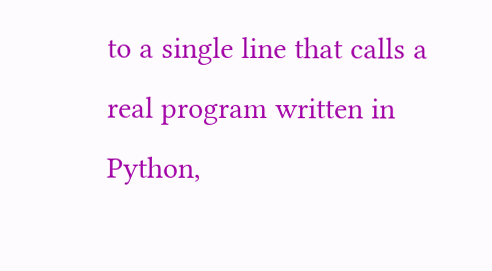to a single line that calls a real program written in Python,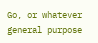Go, or whatever general purpose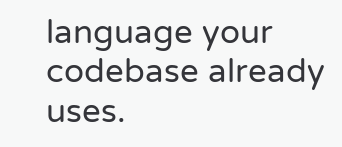language your codebase already uses.